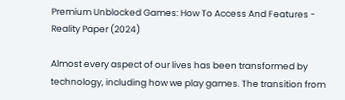Premium Unblocked Games: How To Access And Features - Reality Paper (2024)

Almost every aspect of our lives has been transformed by technology, including how we play games. The transition from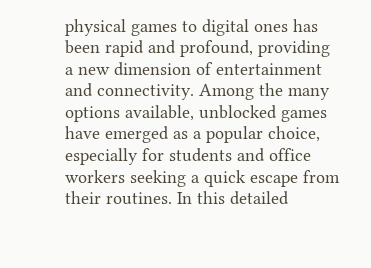physical games to digital ones has been rapid and profound, providing a new dimension of entertainment and connectivity. Among the many options available, unblocked games have emerged as a popular choice, especially for students and office workers seeking a quick escape from their routines. In this detailed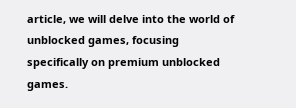article, we will delve into the world of unblocked games, focusing specifically on premium unblocked games.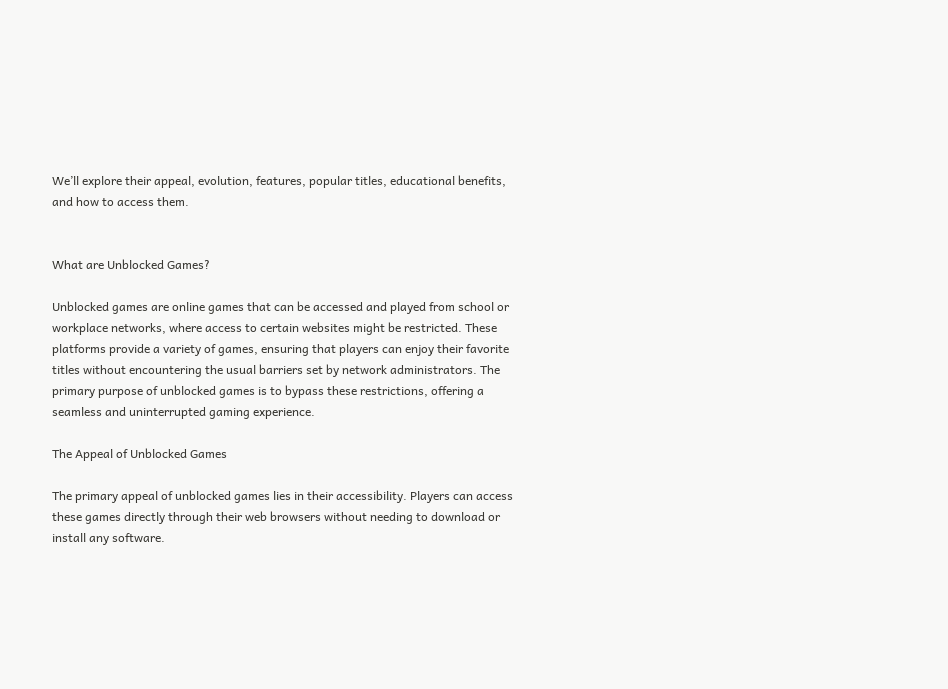We’ll explore their appeal, evolution, features, popular titles, educational benefits, and how to access them.


What are Unblocked Games?

Unblocked games are online games that can be accessed and played from school or workplace networks, where access to certain websites might be restricted. These platforms provide a variety of games, ensuring that players can enjoy their favorite titles without encountering the usual barriers set by network administrators. The primary purpose of unblocked games is to bypass these restrictions, offering a seamless and uninterrupted gaming experience.

The Appeal of Unblocked Games

The primary appeal of unblocked games lies in their accessibility. Players can access these games directly through their web browsers without needing to download or install any software.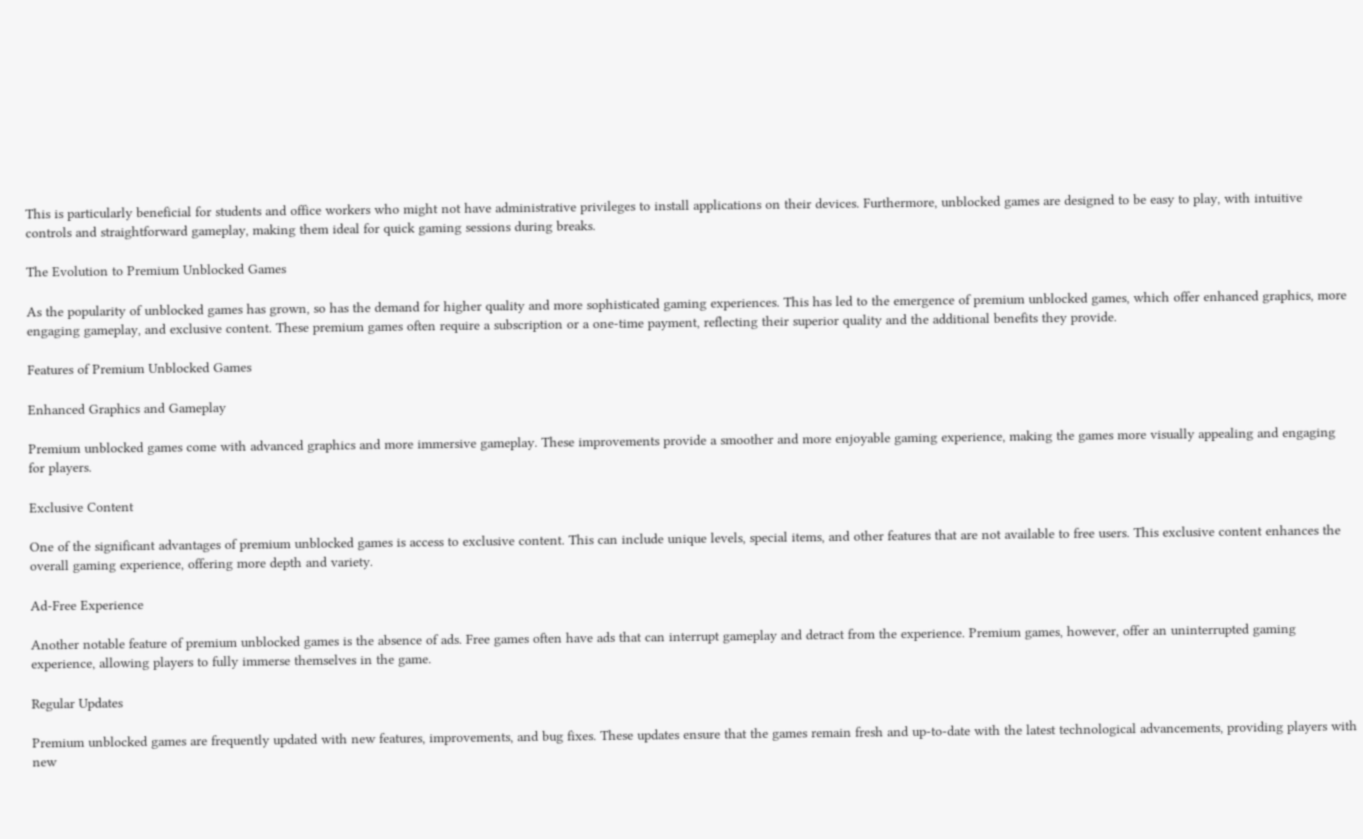This is particularly beneficial for students and office workers who might not have administrative privileges to install applications on their devices. Furthermore, unblocked games are designed to be easy to play, with intuitive controls and straightforward gameplay, making them ideal for quick gaming sessions during breaks.

The Evolution to Premium Unblocked Games

As the popularity of unblocked games has grown, so has the demand for higher quality and more sophisticated gaming experiences. This has led to the emergence of premium unblocked games, which offer enhanced graphics, more engaging gameplay, and exclusive content. These premium games often require a subscription or a one-time payment, reflecting their superior quality and the additional benefits they provide.

Features of Premium Unblocked Games

Enhanced Graphics and Gameplay

Premium unblocked games come with advanced graphics and more immersive gameplay. These improvements provide a smoother and more enjoyable gaming experience, making the games more visually appealing and engaging for players.

Exclusive Content

One of the significant advantages of premium unblocked games is access to exclusive content. This can include unique levels, special items, and other features that are not available to free users. This exclusive content enhances the overall gaming experience, offering more depth and variety.

Ad-Free Experience

Another notable feature of premium unblocked games is the absence of ads. Free games often have ads that can interrupt gameplay and detract from the experience. Premium games, however, offer an uninterrupted gaming experience, allowing players to fully immerse themselves in the game.

Regular Updates

Premium unblocked games are frequently updated with new features, improvements, and bug fixes. These updates ensure that the games remain fresh and up-to-date with the latest technological advancements, providing players with new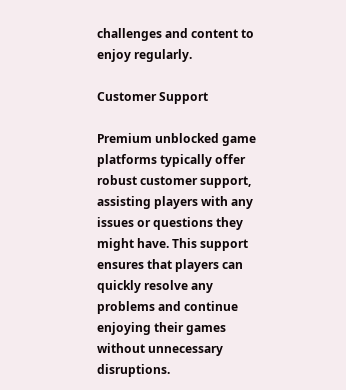challenges and content to enjoy regularly.

Customer Support

Premium unblocked game platforms typically offer robust customer support, assisting players with any issues or questions they might have. This support ensures that players can quickly resolve any problems and continue enjoying their games without unnecessary disruptions.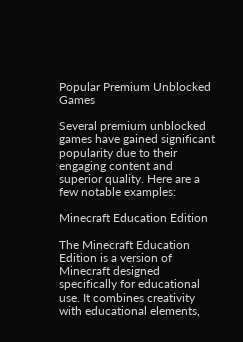Popular Premium Unblocked Games

Several premium unblocked games have gained significant popularity due to their engaging content and superior quality. Here are a few notable examples:

Minecraft Education Edition

The Minecraft Education Edition is a version of Minecraft designed specifically for educational use. It combines creativity with educational elements,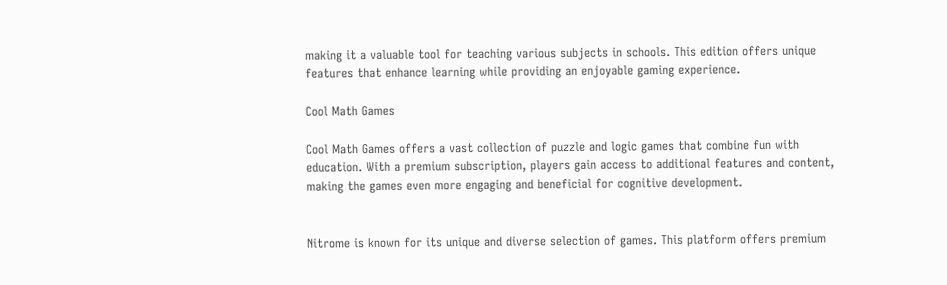making it a valuable tool for teaching various subjects in schools. This edition offers unique features that enhance learning while providing an enjoyable gaming experience.

Cool Math Games

Cool Math Games offers a vast collection of puzzle and logic games that combine fun with education. With a premium subscription, players gain access to additional features and content, making the games even more engaging and beneficial for cognitive development.


Nitrome is known for its unique and diverse selection of games. This platform offers premium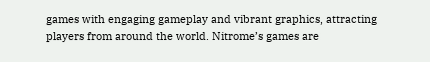games with engaging gameplay and vibrant graphics, attracting players from around the world. Nitrome’s games are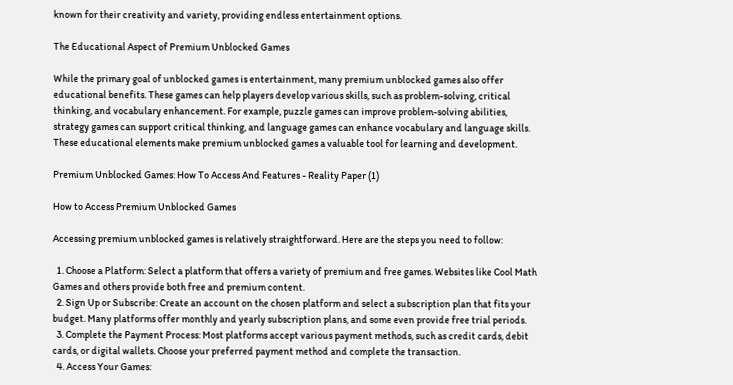known for their creativity and variety, providing endless entertainment options.

The Educational Aspect of Premium Unblocked Games

While the primary goal of unblocked games is entertainment, many premium unblocked games also offer educational benefits. These games can help players develop various skills, such as problem-solving, critical thinking, and vocabulary enhancement. For example, puzzle games can improve problem-solving abilities, strategy games can support critical thinking, and language games can enhance vocabulary and language skills. These educational elements make premium unblocked games a valuable tool for learning and development.

Premium Unblocked Games: How To Access And Features - Reality Paper (1)

How to Access Premium Unblocked Games

Accessing premium unblocked games is relatively straightforward. Here are the steps you need to follow:

  1. Choose a Platform: Select a platform that offers a variety of premium and free games. Websites like Cool Math Games and others provide both free and premium content.
  2. Sign Up or Subscribe: Create an account on the chosen platform and select a subscription plan that fits your budget. Many platforms offer monthly and yearly subscription plans, and some even provide free trial periods.
  3. Complete the Payment Process: Most platforms accept various payment methods, such as credit cards, debit cards, or digital wallets. Choose your preferred payment method and complete the transaction.
  4. Access Your Games: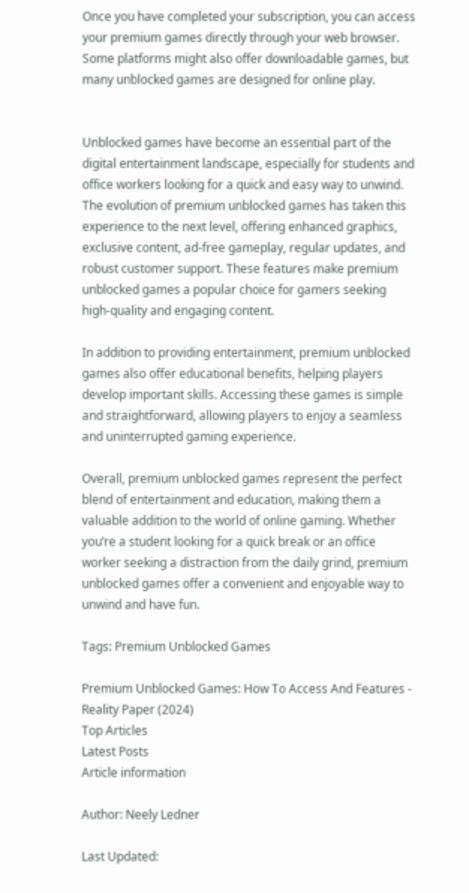Once you have completed your subscription, you can access your premium games directly through your web browser. Some platforms might also offer downloadable games, but many unblocked games are designed for online play.


Unblocked games have become an essential part of the digital entertainment landscape, especially for students and office workers looking for a quick and easy way to unwind. The evolution of premium unblocked games has taken this experience to the next level, offering enhanced graphics, exclusive content, ad-free gameplay, regular updates, and robust customer support. These features make premium unblocked games a popular choice for gamers seeking high-quality and engaging content.

In addition to providing entertainment, premium unblocked games also offer educational benefits, helping players develop important skills. Accessing these games is simple and straightforward, allowing players to enjoy a seamless and uninterrupted gaming experience.

Overall, premium unblocked games represent the perfect blend of entertainment and education, making them a valuable addition to the world of online gaming. Whether you’re a student looking for a quick break or an office worker seeking a distraction from the daily grind, premium unblocked games offer a convenient and enjoyable way to unwind and have fun.

Tags: Premium Unblocked Games

Premium Unblocked Games: How To Access And Features - Reality Paper (2024)
Top Articles
Latest Posts
Article information

Author: Neely Ledner

Last Updated: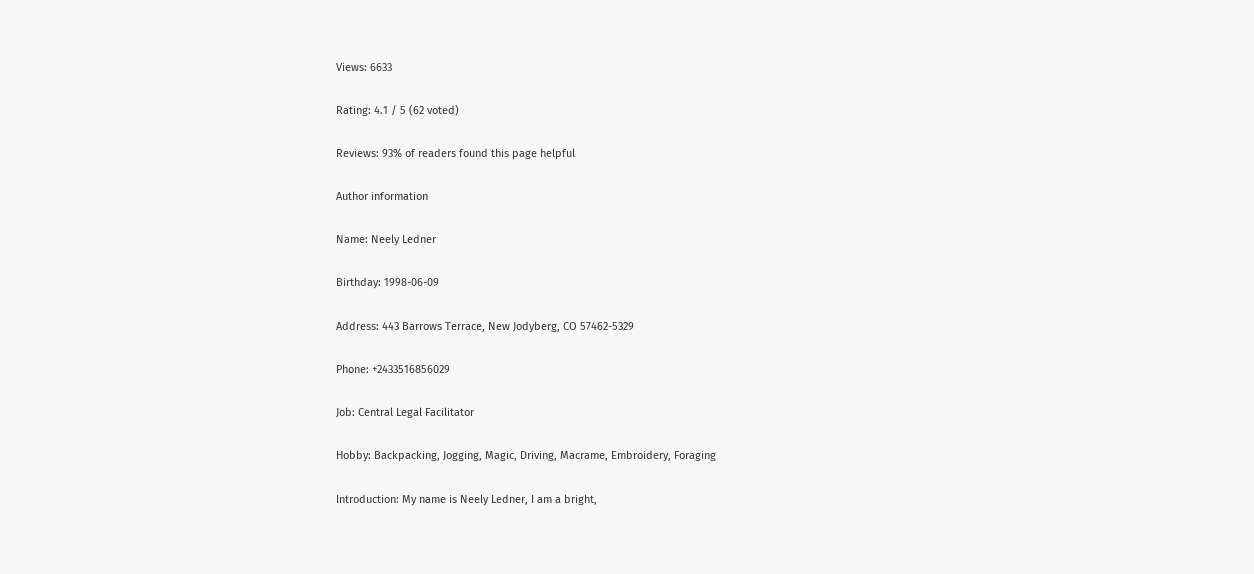Views: 6633

Rating: 4.1 / 5 (62 voted)

Reviews: 93% of readers found this page helpful

Author information

Name: Neely Ledner

Birthday: 1998-06-09

Address: 443 Barrows Terrace, New Jodyberg, CO 57462-5329

Phone: +2433516856029

Job: Central Legal Facilitator

Hobby: Backpacking, Jogging, Magic, Driving, Macrame, Embroidery, Foraging

Introduction: My name is Neely Ledner, I am a bright,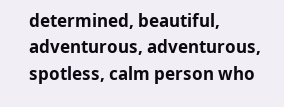determined, beautiful, adventurous, adventurous, spotless, calm person who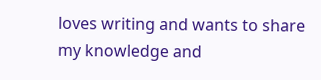loves writing and wants to share my knowledge and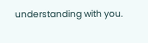understanding with you.